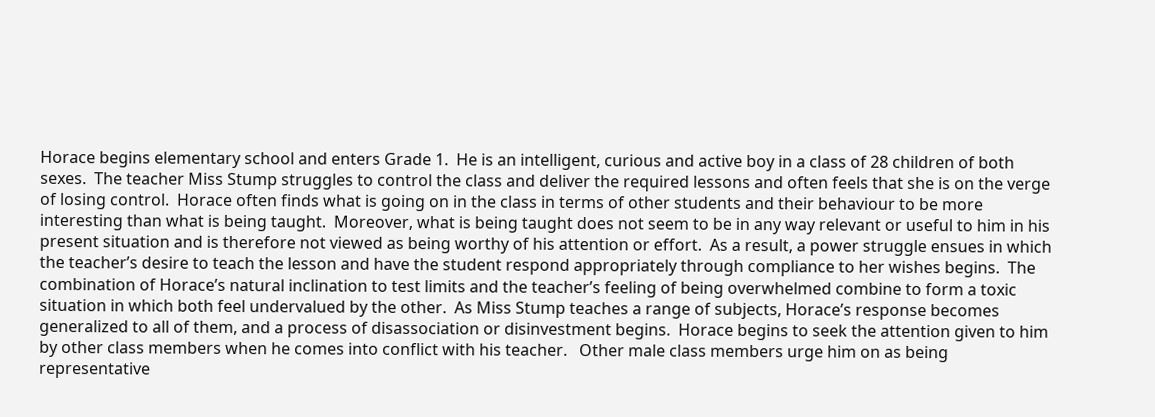Horace begins elementary school and enters Grade 1.  He is an intelligent, curious and active boy in a class of 28 children of both sexes.  The teacher Miss Stump struggles to control the class and deliver the required lessons and often feels that she is on the verge of losing control.  Horace often finds what is going on in the class in terms of other students and their behaviour to be more interesting than what is being taught.  Moreover, what is being taught does not seem to be in any way relevant or useful to him in his present situation and is therefore not viewed as being worthy of his attention or effort.  As a result, a power struggle ensues in which the teacher’s desire to teach the lesson and have the student respond appropriately through compliance to her wishes begins.  The combination of Horace’s natural inclination to test limits and the teacher’s feeling of being overwhelmed combine to form a toxic situation in which both feel undervalued by the other.  As Miss Stump teaches a range of subjects, Horace’s response becomes generalized to all of them, and a process of disassociation or disinvestment begins.  Horace begins to seek the attention given to him by other class members when he comes into conflict with his teacher.   Other male class members urge him on as being representative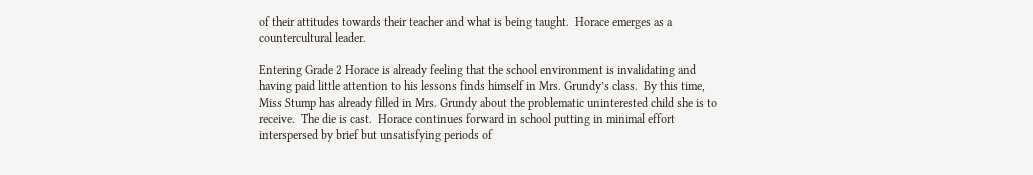of their attitudes towards their teacher and what is being taught.  Horace emerges as a countercultural leader.

Entering Grade 2 Horace is already feeling that the school environment is invalidating and having paid little attention to his lessons finds himself in Mrs. Grundy’s class.  By this time, Miss Stump has already filled in Mrs. Grundy about the problematic uninterested child she is to receive.  The die is cast.  Horace continues forward in school putting in minimal effort interspersed by brief but unsatisfying periods of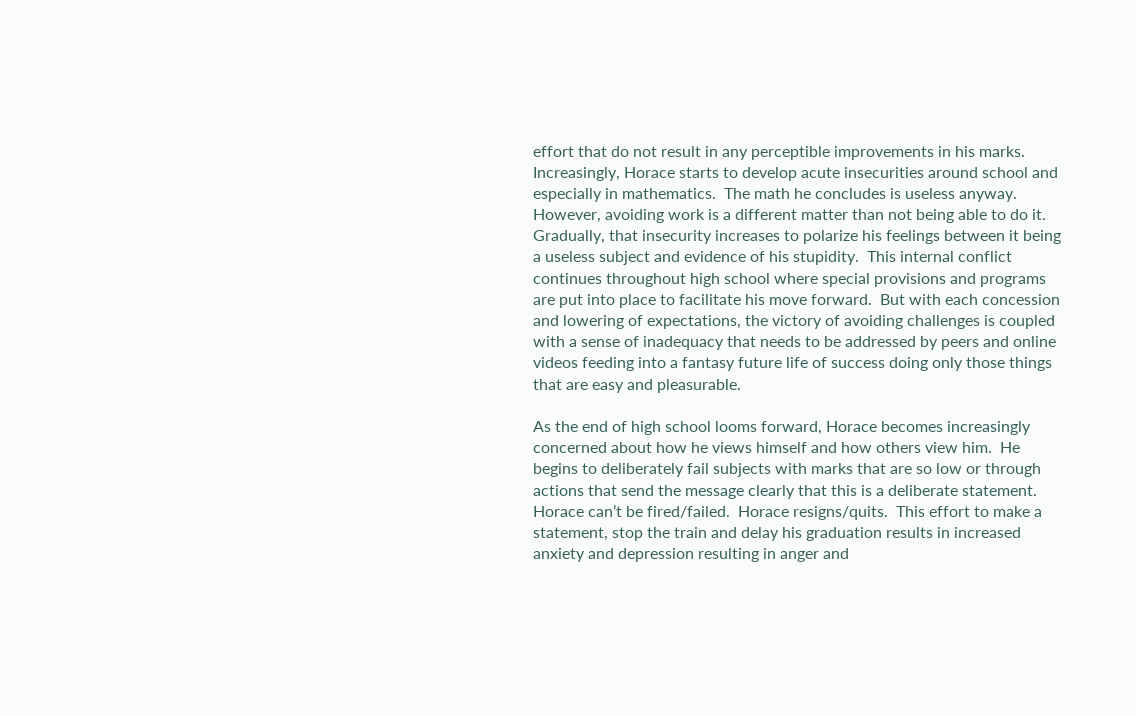effort that do not result in any perceptible improvements in his marks.  Increasingly, Horace starts to develop acute insecurities around school and especially in mathematics.  The math he concludes is useless anyway.  However, avoiding work is a different matter than not being able to do it.  Gradually, that insecurity increases to polarize his feelings between it being a useless subject and evidence of his stupidity.  This internal conflict continues throughout high school where special provisions and programs are put into place to facilitate his move forward.  But with each concession and lowering of expectations, the victory of avoiding challenges is coupled with a sense of inadequacy that needs to be addressed by peers and online videos feeding into a fantasy future life of success doing only those things that are easy and pleasurable.

As the end of high school looms forward, Horace becomes increasingly concerned about how he views himself and how others view him.  He begins to deliberately fail subjects with marks that are so low or through actions that send the message clearly that this is a deliberate statement.  Horace can’t be fired/failed.  Horace resigns/quits.  This effort to make a statement, stop the train and delay his graduation results in increased anxiety and depression resulting in anger and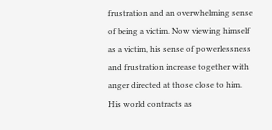frustration and an overwhelming sense of being a victim. Now viewing himself as a victim, his sense of powerlessness and frustration increase together with anger directed at those close to him.  His world contracts as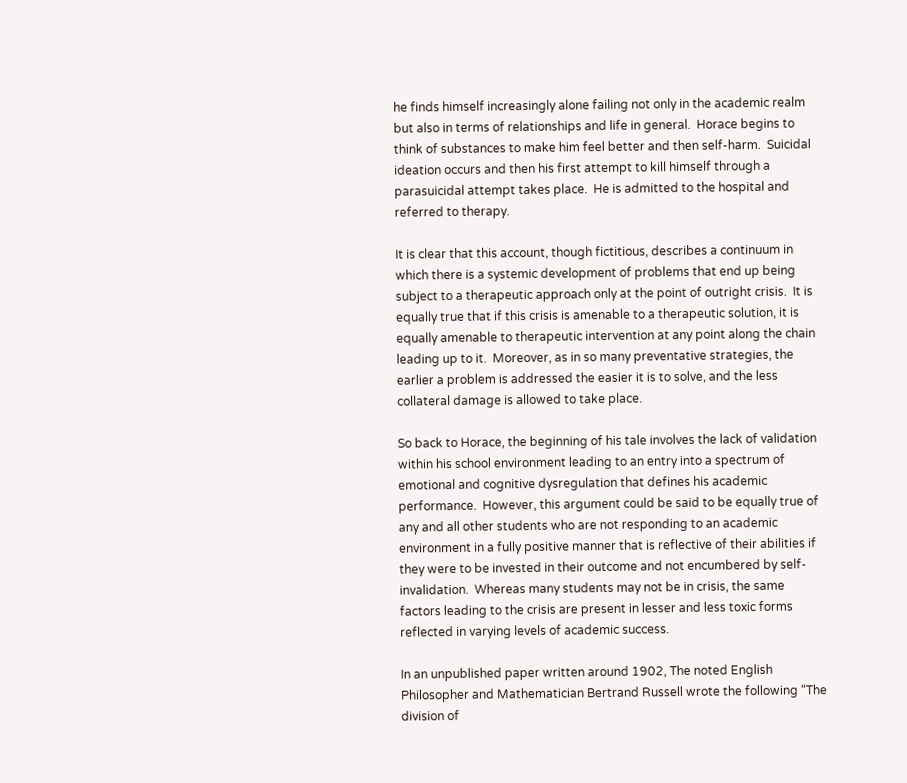he finds himself increasingly alone failing not only in the academic realm but also in terms of relationships and life in general.  Horace begins to think of substances to make him feel better and then self-harm.  Suicidal ideation occurs and then his first attempt to kill himself through a parasuicidal attempt takes place.  He is admitted to the hospital and referred to therapy.

It is clear that this account, though fictitious, describes a continuum in which there is a systemic development of problems that end up being subject to a therapeutic approach only at the point of outright crisis.  It is equally true that if this crisis is amenable to a therapeutic solution, it is equally amenable to therapeutic intervention at any point along the chain leading up to it.  Moreover, as in so many preventative strategies, the earlier a problem is addressed the easier it is to solve, and the less collateral damage is allowed to take place.

So back to Horace, the beginning of his tale involves the lack of validation within his school environment leading to an entry into a spectrum of emotional and cognitive dysregulation that defines his academic performance.  However, this argument could be said to be equally true of any and all other students who are not responding to an academic environment in a fully positive manner that is reflective of their abilities if they were to be invested in their outcome and not encumbered by self-invalidation.  Whereas many students may not be in crisis, the same factors leading to the crisis are present in lesser and less toxic forms reflected in varying levels of academic success.

In an unpublished paper written around 1902, The noted English Philosopher and Mathematician Bertrand Russell wrote the following “The division of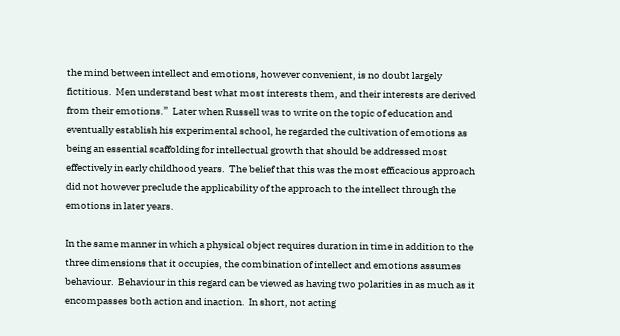the mind between intellect and emotions, however convenient, is no doubt largely fictitious.  Men understand best what most interests them, and their interests are derived from their emotions.”  Later when Russell was to write on the topic of education and eventually establish his experimental school, he regarded the cultivation of emotions as being an essential scaffolding for intellectual growth that should be addressed most effectively in early childhood years.  The belief that this was the most efficacious approach did not however preclude the applicability of the approach to the intellect through the emotions in later years.

In the same manner in which a physical object requires duration in time in addition to the three dimensions that it occupies, the combination of intellect and emotions assumes behaviour.  Behaviour in this regard can be viewed as having two polarities in as much as it encompasses both action and inaction.  In short, not acting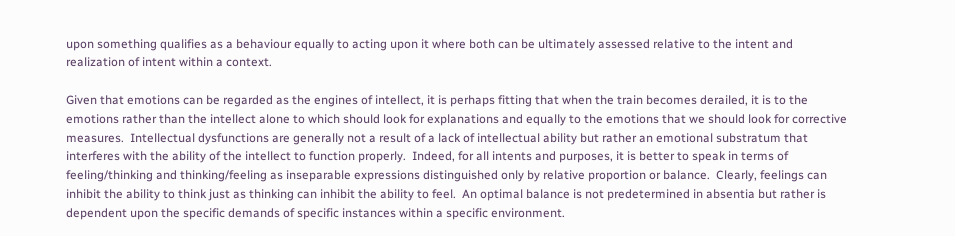upon something qualifies as a behaviour equally to acting upon it where both can be ultimately assessed relative to the intent and realization of intent within a context.

Given that emotions can be regarded as the engines of intellect, it is perhaps fitting that when the train becomes derailed, it is to the emotions rather than the intellect alone to which should look for explanations and equally to the emotions that we should look for corrective measures.  Intellectual dysfunctions are generally not a result of a lack of intellectual ability but rather an emotional substratum that interferes with the ability of the intellect to function properly.  Indeed, for all intents and purposes, it is better to speak in terms of feeling/thinking and thinking/feeling as inseparable expressions distinguished only by relative proportion or balance.  Clearly, feelings can inhibit the ability to think just as thinking can inhibit the ability to feel.  An optimal balance is not predetermined in absentia but rather is dependent upon the specific demands of specific instances within a specific environment.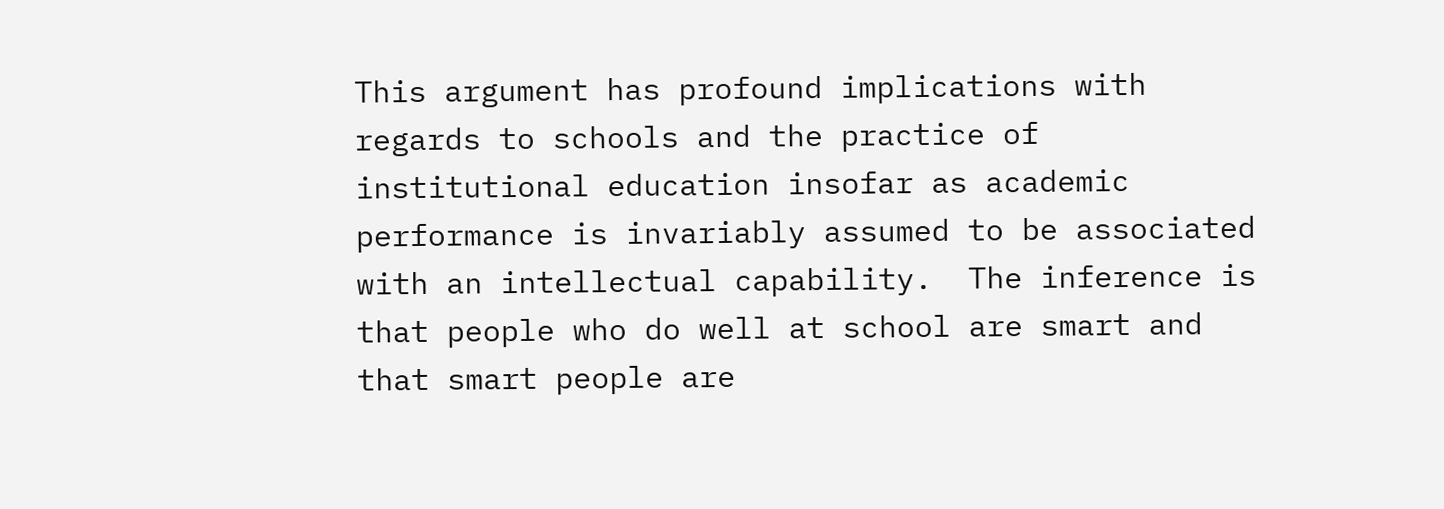This argument has profound implications with regards to schools and the practice of institutional education insofar as academic performance is invariably assumed to be associated with an intellectual capability.  The inference is that people who do well at school are smart and that smart people are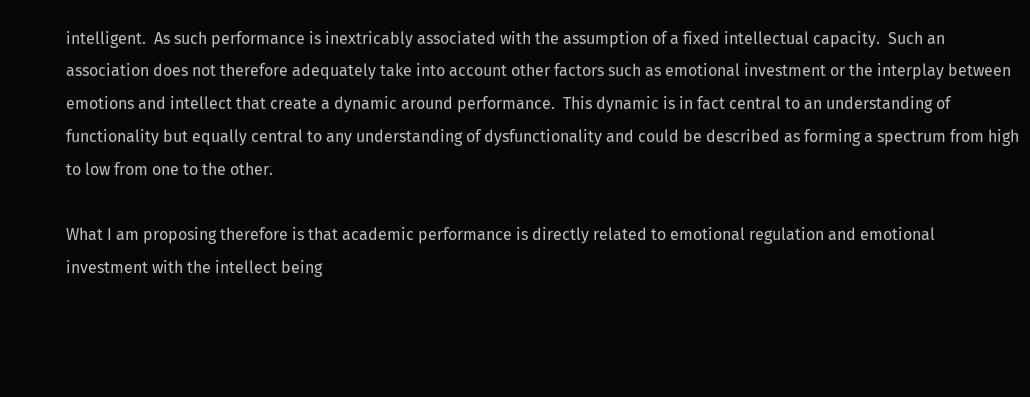intelligent.  As such performance is inextricably associated with the assumption of a fixed intellectual capacity.  Such an association does not therefore adequately take into account other factors such as emotional investment or the interplay between emotions and intellect that create a dynamic around performance.  This dynamic is in fact central to an understanding of functionality but equally central to any understanding of dysfunctionality and could be described as forming a spectrum from high to low from one to the other.

What I am proposing therefore is that academic performance is directly related to emotional regulation and emotional investment with the intellect being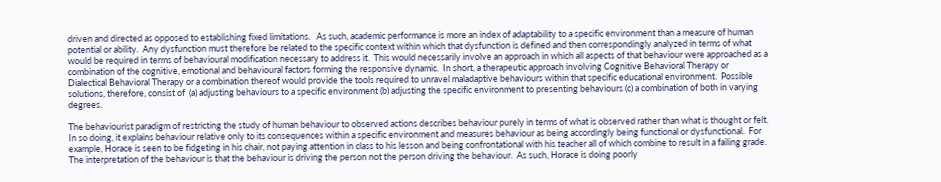driven and directed as opposed to establishing fixed limitations.   As such, academic performance is more an index of adaptability to a specific environment than a measure of human potential or ability.  Any dysfunction must therefore be related to the specific context within which that dysfunction is defined and then correspondingly analyzed in terms of what would be required in terms of behavioural modification necessary to address it.  This would necessarily involve an approach in which all aspects of that behaviour were approached as a combination of the cognitive, emotional and behavioural factors forming the responsive dynamic.  In short, a therapeutic approach involving Cognitive Behavioral Therapy or Dialectical Behavioral Therapy or a combination thereof would provide the tools required to unravel maladaptive behaviours within that specific educational environment.  Possible solutions, therefore, consist of  (a) adjusting behaviours to a specific environment (b) adjusting the specific environment to presenting behaviours (c) a combination of both in varying degrees.

The behaviourist paradigm of restricting the study of human behaviour to observed actions describes behaviour purely in terms of what is observed rather than what is thought or felt.  In so doing, it explains behaviour relative only to its consequences within a specific environment and measures behaviour as being accordingly being functional or dysfunctional.  For example, Horace is seen to be fidgeting in his chair, not paying attention in class to his lesson and being confrontational with his teacher all of which combine to result in a failing grade.  The interpretation of the behaviour is that the behaviour is driving the person not the person driving the behaviour.  As such, Horace is doing poorly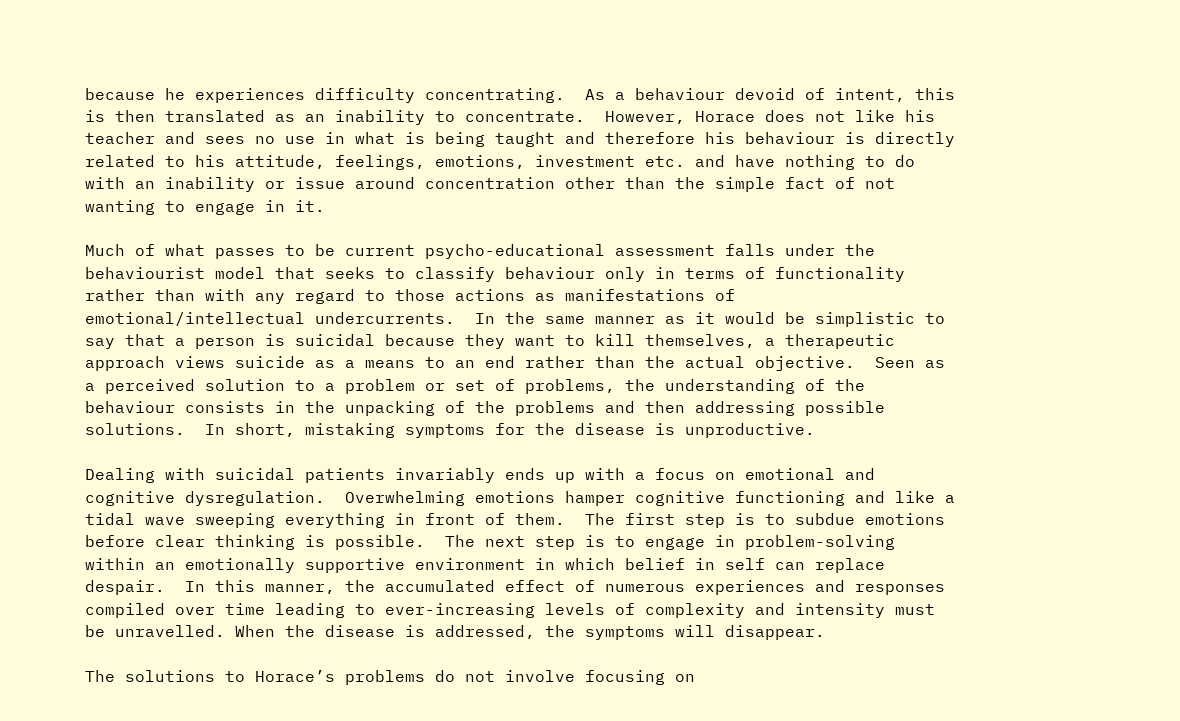because he experiences difficulty concentrating.  As a behaviour devoid of intent, this is then translated as an inability to concentrate.  However, Horace does not like his teacher and sees no use in what is being taught and therefore his behaviour is directly related to his attitude, feelings, emotions, investment etc. and have nothing to do with an inability or issue around concentration other than the simple fact of not wanting to engage in it.

Much of what passes to be current psycho-educational assessment falls under the behaviourist model that seeks to classify behaviour only in terms of functionality rather than with any regard to those actions as manifestations of emotional/intellectual undercurrents.  In the same manner as it would be simplistic to say that a person is suicidal because they want to kill themselves, a therapeutic approach views suicide as a means to an end rather than the actual objective.  Seen as a perceived solution to a problem or set of problems, the understanding of the behaviour consists in the unpacking of the problems and then addressing possible solutions.  In short, mistaking symptoms for the disease is unproductive.

Dealing with suicidal patients invariably ends up with a focus on emotional and cognitive dysregulation.  Overwhelming emotions hamper cognitive functioning and like a tidal wave sweeping everything in front of them.  The first step is to subdue emotions before clear thinking is possible.  The next step is to engage in problem-solving within an emotionally supportive environment in which belief in self can replace despair.  In this manner, the accumulated effect of numerous experiences and responses compiled over time leading to ever-increasing levels of complexity and intensity must be unravelled. When the disease is addressed, the symptoms will disappear.

The solutions to Horace’s problems do not involve focusing on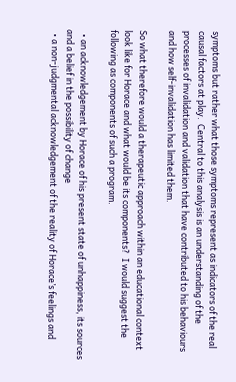symptoms but rather what those symptoms represent as indicators of the real causal factors at play.  Central to this analysis is an understanding of the processes of invalidation and validation that have contributed to his behaviours and how self-invalidation has limited them.

So what therefore would a therapeutic approach within an educational context look like for Horace and what would be its components?  I would suggest the following as components of such a program.

  • an acknowledgement by Horace of his present state of unhappiness, its sources and a belief in the possibility of change
  • a non-judgmental acknowledgement of the reality of Horace’s feelings and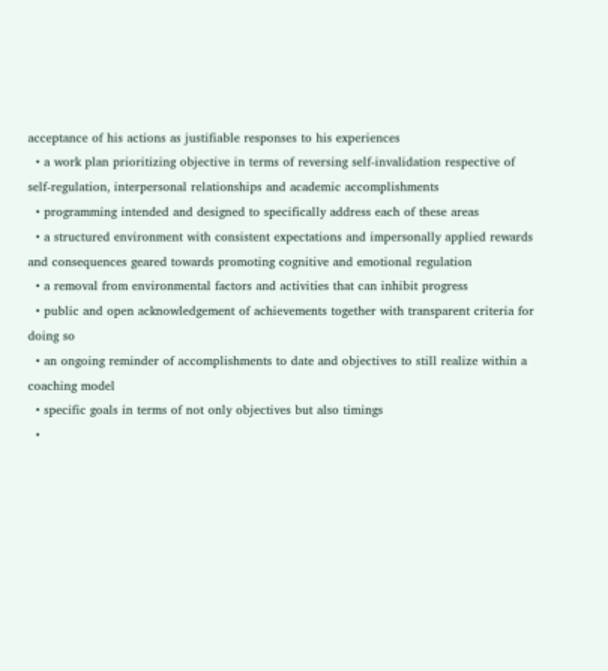acceptance of his actions as justifiable responses to his experiences
  • a work plan prioritizing objective in terms of reversing self-invalidation respective of self-regulation, interpersonal relationships and academic accomplishments
  • programming intended and designed to specifically address each of these areas
  • a structured environment with consistent expectations and impersonally applied rewards and consequences geared towards promoting cognitive and emotional regulation
  • a removal from environmental factors and activities that can inhibit progress
  • public and open acknowledgement of achievements together with transparent criteria for doing so
  • an ongoing reminder of accomplishments to date and objectives to still realize within a coaching model
  • specific goals in terms of not only objectives but also timings
  •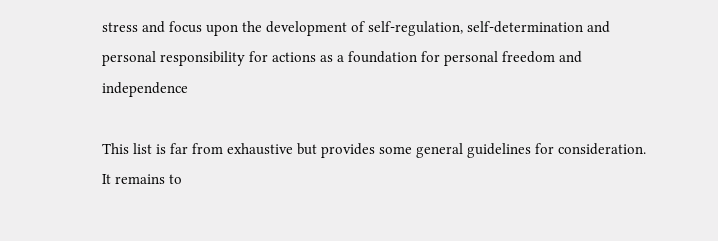stress and focus upon the development of self-regulation, self-determination and personal responsibility for actions as a foundation for personal freedom and independence

This list is far from exhaustive but provides some general guidelines for consideration.  It remains to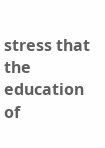stress that the education of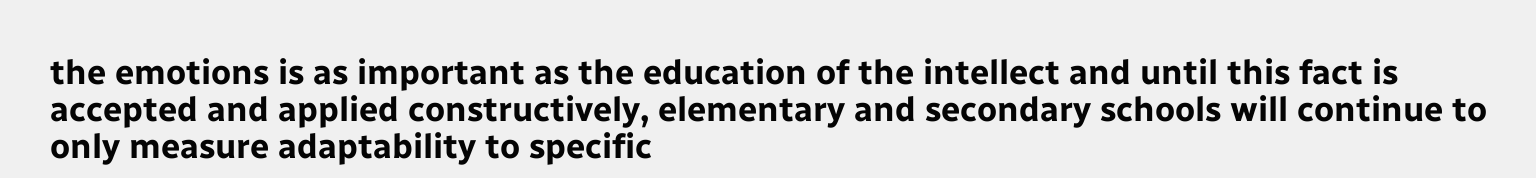the emotions is as important as the education of the intellect and until this fact is accepted and applied constructively, elementary and secondary schools will continue to only measure adaptability to specific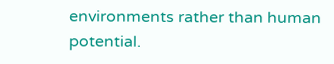environments rather than human potential.